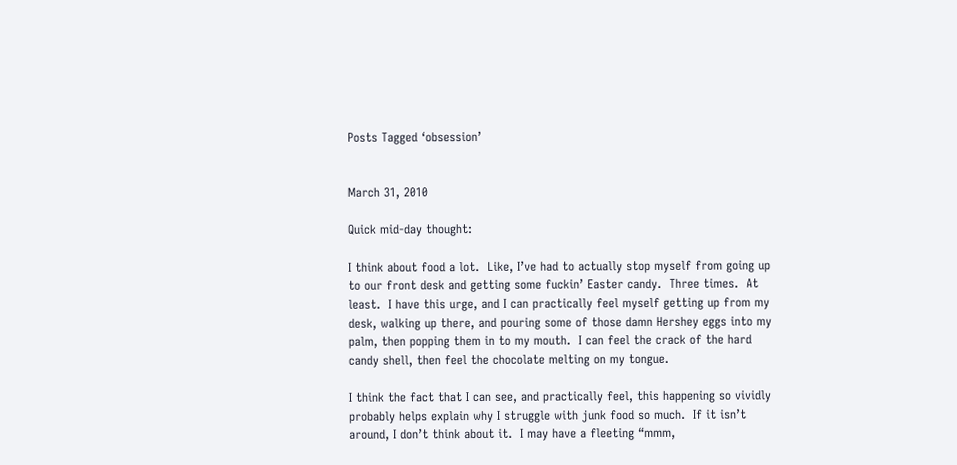Posts Tagged ‘obsession’


March 31, 2010

Quick mid-day thought:

I think about food a lot.  Like, I’ve had to actually stop myself from going up to our front desk and getting some fuckin’ Easter candy.  Three times.  At least.  I have this urge, and I can practically feel myself getting up from my desk, walking up there, and pouring some of those damn Hershey eggs into my palm, then popping them in to my mouth.  I can feel the crack of the hard candy shell, then feel the chocolate melting on my tongue.

I think the fact that I can see, and practically feel, this happening so vividly probably helps explain why I struggle with junk food so much.  If it isn’t around, I don’t think about it.  I may have a fleeting “mmm,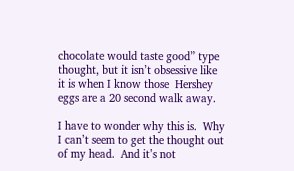chocolate would taste good” type thought, but it isn’t obsessive like it is when I know those  Hershey eggs are a 20 second walk away.

I have to wonder why this is.  Why I can’t seem to get the thought out of my head.  And it’s not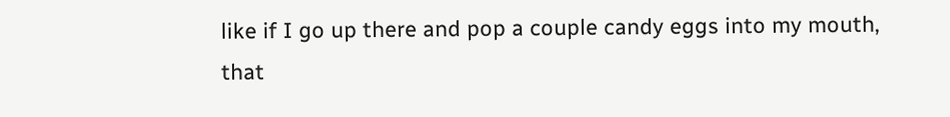like if I go up there and pop a couple candy eggs into my mouth, that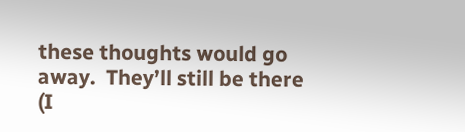these thoughts would go away.  They’ll still be there (I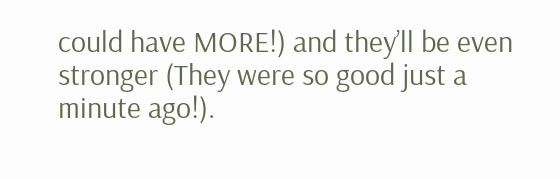could have MORE!) and they’ll be even stronger (They were so good just a minute ago!).